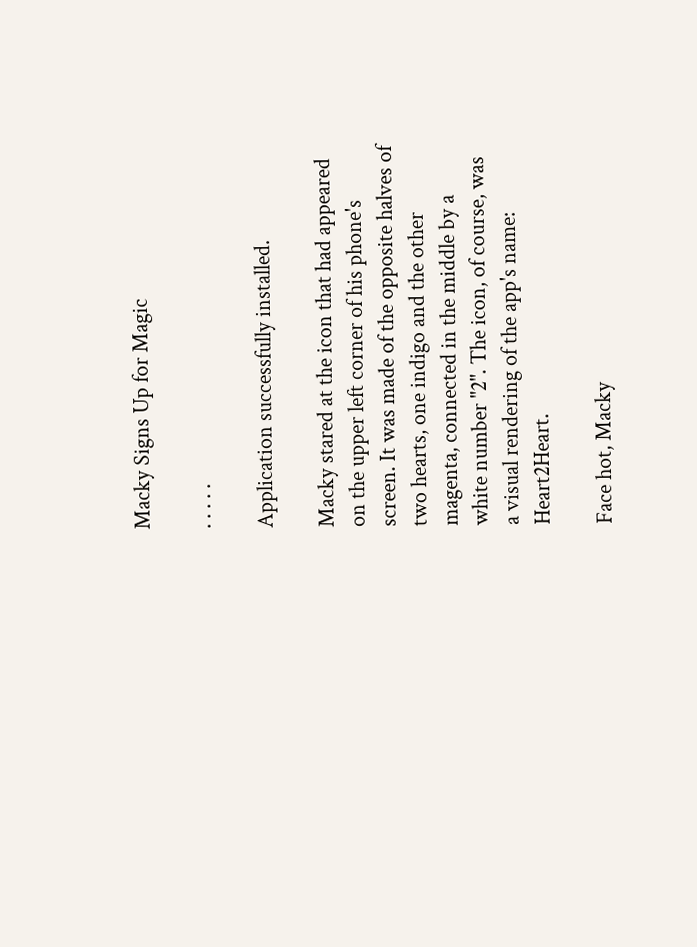Macky Signs Up for Magic

. . . . .

Application successfully installed.

Macky stared at the icon that had appeared on the upper left corner of his phone's screen. It was made of the opposite halves of two hearts, one indigo and the other magenta, connected in the middle by a white number "2". The icon, of course, was a visual rendering of the app's name: Heart2Heart.

Face hot, Macky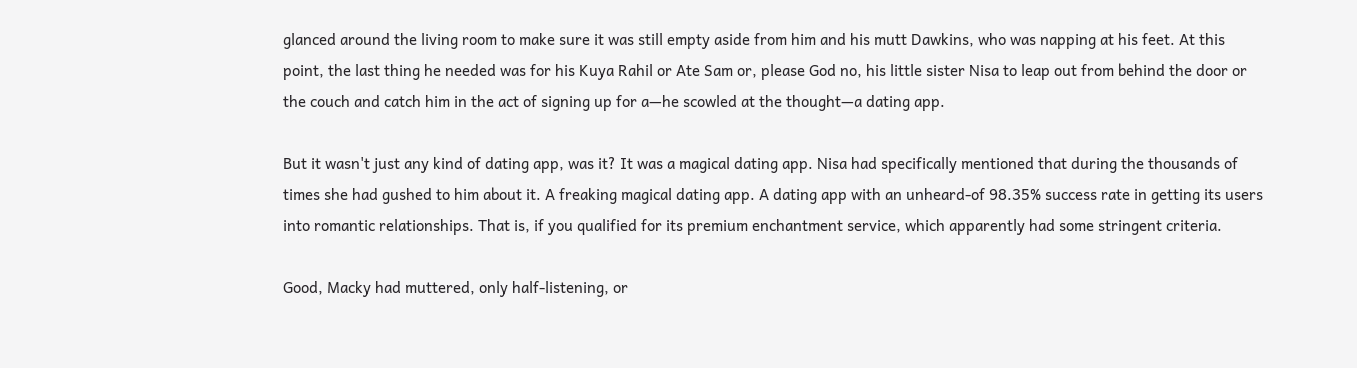glanced around the living room to make sure it was still empty aside from him and his mutt Dawkins, who was napping at his feet. At this point, the last thing he needed was for his Kuya Rahil or Ate Sam or, please God no, his little sister Nisa to leap out from behind the door or the couch and catch him in the act of signing up for a—he scowled at the thought—a dating app.

But it wasn't just any kind of dating app, was it? It was a magical dating app. Nisa had specifically mentioned that during the thousands of times she had gushed to him about it. A freaking magical dating app. A dating app with an unheard-of 98.35% success rate in getting its users into romantic relationships. That is, if you qualified for its premium enchantment service, which apparently had some stringent criteria.

Good, Macky had muttered, only half-listening, or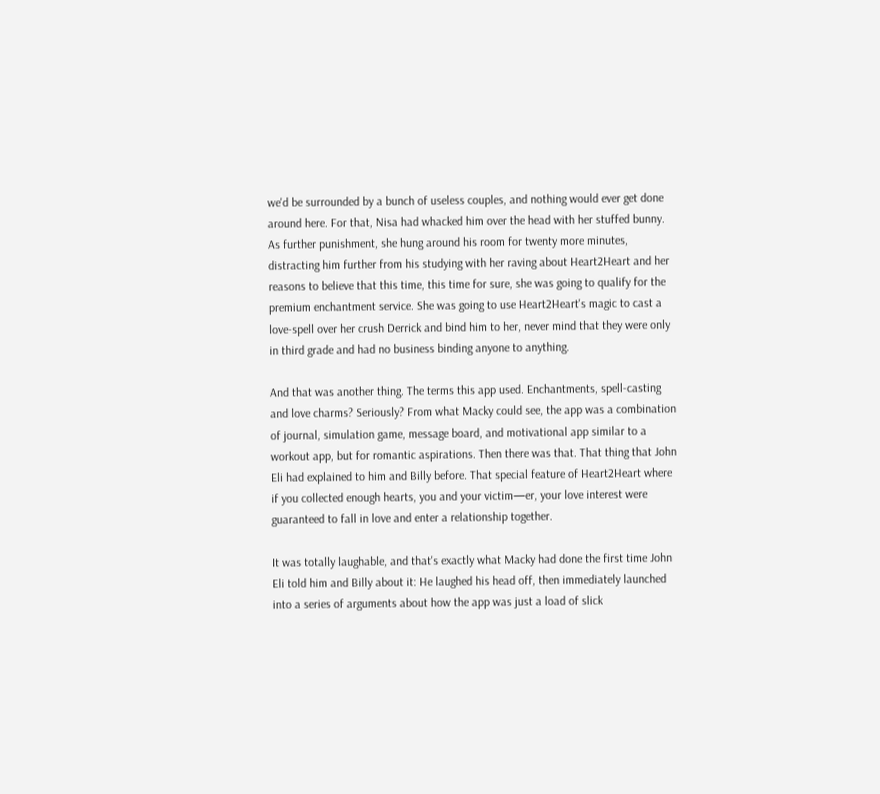we'd be surrounded by a bunch of useless couples, and nothing would ever get done around here. For that, Nisa had whacked him over the head with her stuffed bunny. As further punishment, she hung around his room for twenty more minutes, distracting him further from his studying with her raving about Heart2Heart and her reasons to believe that this time, this time for sure, she was going to qualify for the premium enchantment service. She was going to use Heart2Heart's magic to cast a love-spell over her crush Derrick and bind him to her, never mind that they were only in third grade and had no business binding anyone to anything.

And that was another thing. The terms this app used. Enchantments, spell-casting and love charms? Seriously? From what Macky could see, the app was a combination of journal, simulation game, message board, and motivational app similar to a workout app, but for romantic aspirations. Then there was that. That thing that John Eli had explained to him and Billy before. That special feature of Heart2Heart where if you collected enough hearts, you and your victim—er, your love interest were guaranteed to fall in love and enter a relationship together.

It was totally laughable, and that's exactly what Macky had done the first time John Eli told him and Billy about it: He laughed his head off, then immediately launched into a series of arguments about how the app was just a load of slick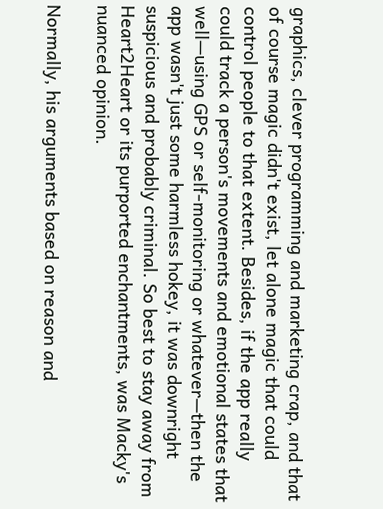graphics, clever programming and marketing crap, and that of course magic didn't exist, let alone magic that could control people to that extent. Besides, if the app really could track a person's movements and emotional states that well—using GPS or self-monitoring or whatever—then the app wasn't just some harmless hokey, it was downright suspicious and probably criminal. So best to stay away from Heart2Heart or its purported enchantments, was Macky's nuanced opinion.

Normally, his arguments based on reason and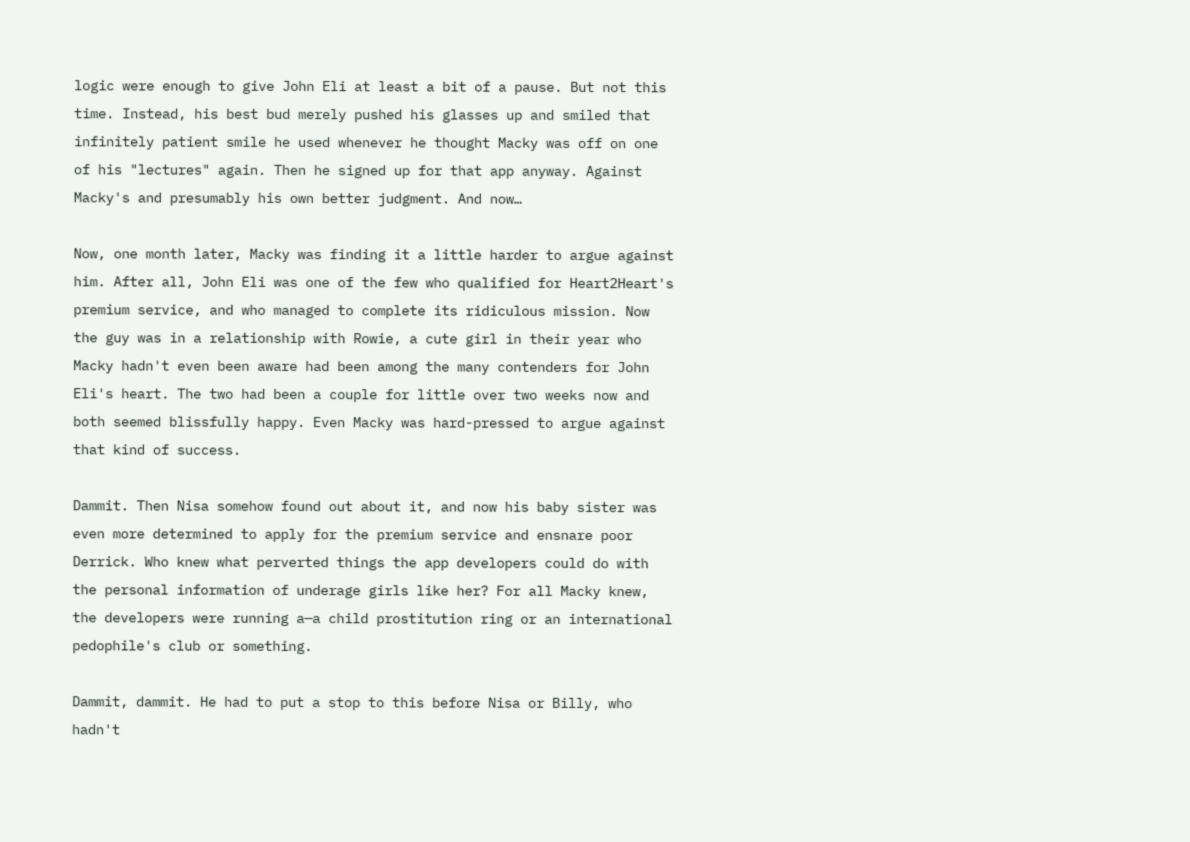logic were enough to give John Eli at least a bit of a pause. But not this time. Instead, his best bud merely pushed his glasses up and smiled that infinitely patient smile he used whenever he thought Macky was off on one of his "lectures" again. Then he signed up for that app anyway. Against Macky's and presumably his own better judgment. And now…

Now, one month later, Macky was finding it a little harder to argue against him. After all, John Eli was one of the few who qualified for Heart2Heart's premium service, and who managed to complete its ridiculous mission. Now the guy was in a relationship with Rowie, a cute girl in their year who Macky hadn't even been aware had been among the many contenders for John Eli's heart. The two had been a couple for little over two weeks now and both seemed blissfully happy. Even Macky was hard-pressed to argue against that kind of success.

Dammit. Then Nisa somehow found out about it, and now his baby sister was even more determined to apply for the premium service and ensnare poor Derrick. Who knew what perverted things the app developers could do with the personal information of underage girls like her? For all Macky knew, the developers were running a—a child prostitution ring or an international pedophile's club or something.

Dammit, dammit. He had to put a stop to this before Nisa or Billy, who hadn't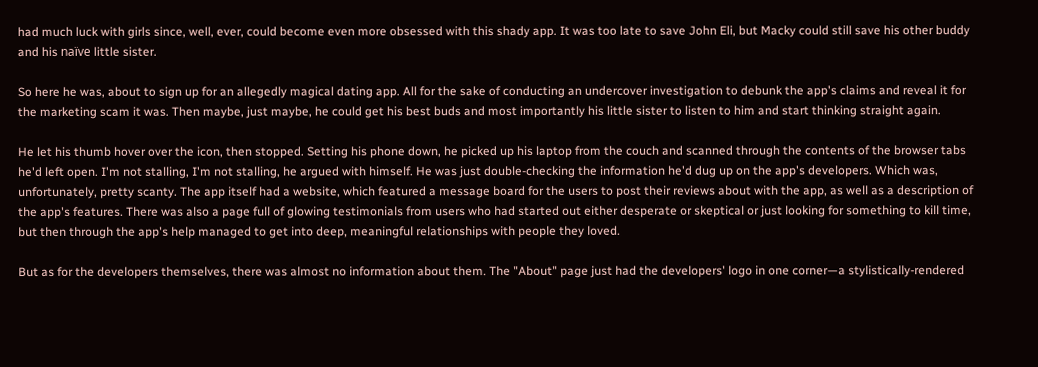had much luck with girls since, well, ever, could become even more obsessed with this shady app. It was too late to save John Eli, but Macky could still save his other buddy and his naïve little sister.

So here he was, about to sign up for an allegedly magical dating app. All for the sake of conducting an undercover investigation to debunk the app's claims and reveal it for the marketing scam it was. Then maybe, just maybe, he could get his best buds and most importantly his little sister to listen to him and start thinking straight again.

He let his thumb hover over the icon, then stopped. Setting his phone down, he picked up his laptop from the couch and scanned through the contents of the browser tabs he'd left open. I'm not stalling, I'm not stalling, he argued with himself. He was just double-checking the information he'd dug up on the app's developers. Which was, unfortunately, pretty scanty. The app itself had a website, which featured a message board for the users to post their reviews about with the app, as well as a description of the app's features. There was also a page full of glowing testimonials from users who had started out either desperate or skeptical or just looking for something to kill time, but then through the app's help managed to get into deep, meaningful relationships with people they loved.

But as for the developers themselves, there was almost no information about them. The "About" page just had the developers' logo in one corner—a stylistically-rendered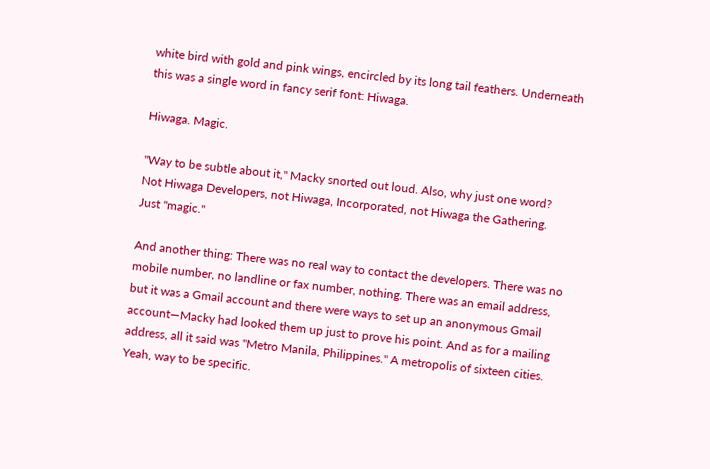white bird with gold and pink wings, encircled by its long tail feathers. Underneath this was a single word in fancy serif font: Hiwaga.

Hiwaga. Magic.

"Way to be subtle about it," Macky snorted out loud. Also, why just one word? Not Hiwaga Developers, not Hiwaga, Incorporated, not Hiwaga the Gathering. Just "magic."

And another thing: There was no real way to contact the developers. There was no mobile number, no landline or fax number, nothing. There was an email address, but it was a Gmail account and there were ways to set up an anonymous Gmail account—Macky had looked them up just to prove his point. And as for a mailing address, all it said was "Metro Manila, Philippines." A metropolis of sixteen cities. Yeah, way to be specific.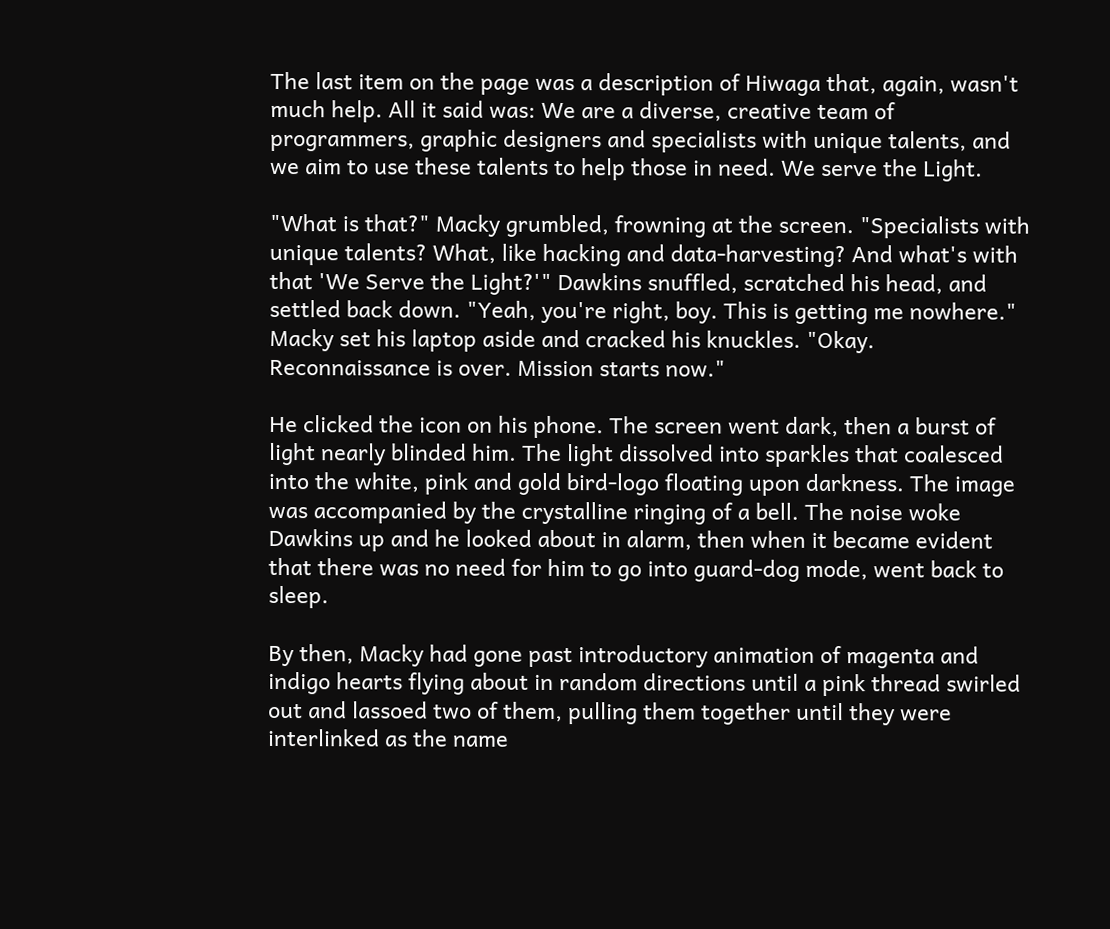The last item on the page was a description of Hiwaga that, again, wasn't much help. All it said was: We are a diverse, creative team of programmers, graphic designers and specialists with unique talents, and we aim to use these talents to help those in need. We serve the Light.

"What is that?" Macky grumbled, frowning at the screen. "Specialists with unique talents? What, like hacking and data-harvesting? And what's with that 'We Serve the Light?'" Dawkins snuffled, scratched his head, and settled back down. "Yeah, you're right, boy. This is getting me nowhere." Macky set his laptop aside and cracked his knuckles. "Okay. Reconnaissance is over. Mission starts now."

He clicked the icon on his phone. The screen went dark, then a burst of light nearly blinded him. The light dissolved into sparkles that coalesced into the white, pink and gold bird-logo floating upon darkness. The image was accompanied by the crystalline ringing of a bell. The noise woke Dawkins up and he looked about in alarm, then when it became evident that there was no need for him to go into guard-dog mode, went back to sleep.

By then, Macky had gone past introductory animation of magenta and indigo hearts flying about in random directions until a pink thread swirled out and lassoed two of them, pulling them together until they were interlinked as the name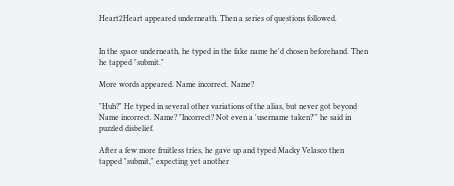Heart2Heart appeared underneath. Then a series of questions followed.


In the space underneath, he typed in the fake name he'd chosen beforehand. Then he tapped "submit."

More words appeared. Name incorrect. Name?

"Huh?" He typed in several other variations of the alias, but never got beyond Name incorrect. Name? "Incorrect? Not even a 'username taken?'" he said in puzzled disbelief.

After a few more fruitless tries, he gave up and typed Macky Velasco then tapped "submit," expecting yet another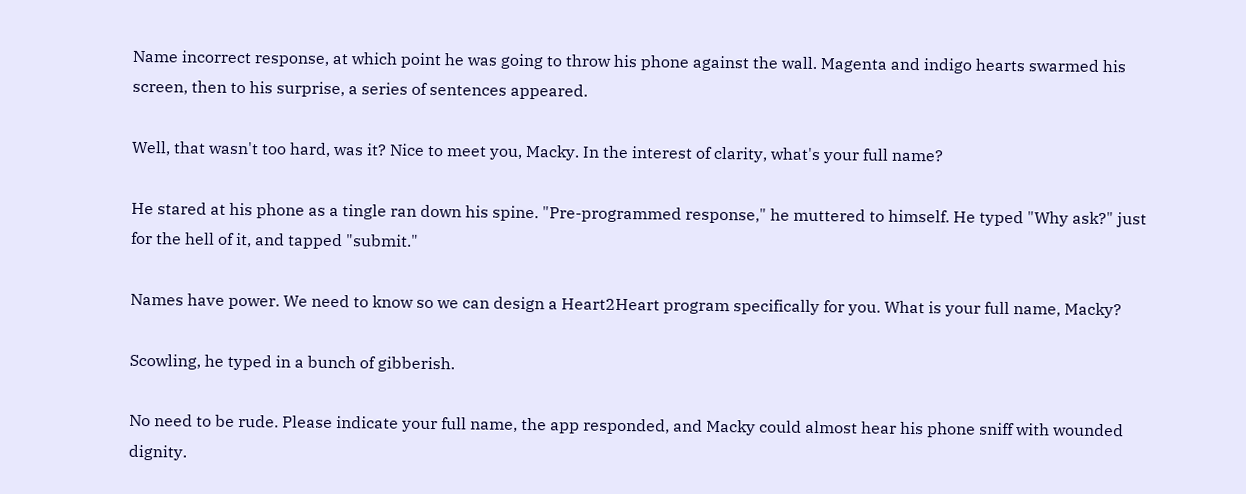Name incorrect response, at which point he was going to throw his phone against the wall. Magenta and indigo hearts swarmed his screen, then to his surprise, a series of sentences appeared.

Well, that wasn't too hard, was it? Nice to meet you, Macky. In the interest of clarity, what's your full name?

He stared at his phone as a tingle ran down his spine. "Pre-programmed response," he muttered to himself. He typed "Why ask?" just for the hell of it, and tapped "submit."

Names have power. We need to know so we can design a Heart2Heart program specifically for you. What is your full name, Macky?

Scowling, he typed in a bunch of gibberish.

No need to be rude. Please indicate your full name, the app responded, and Macky could almost hear his phone sniff with wounded dignity.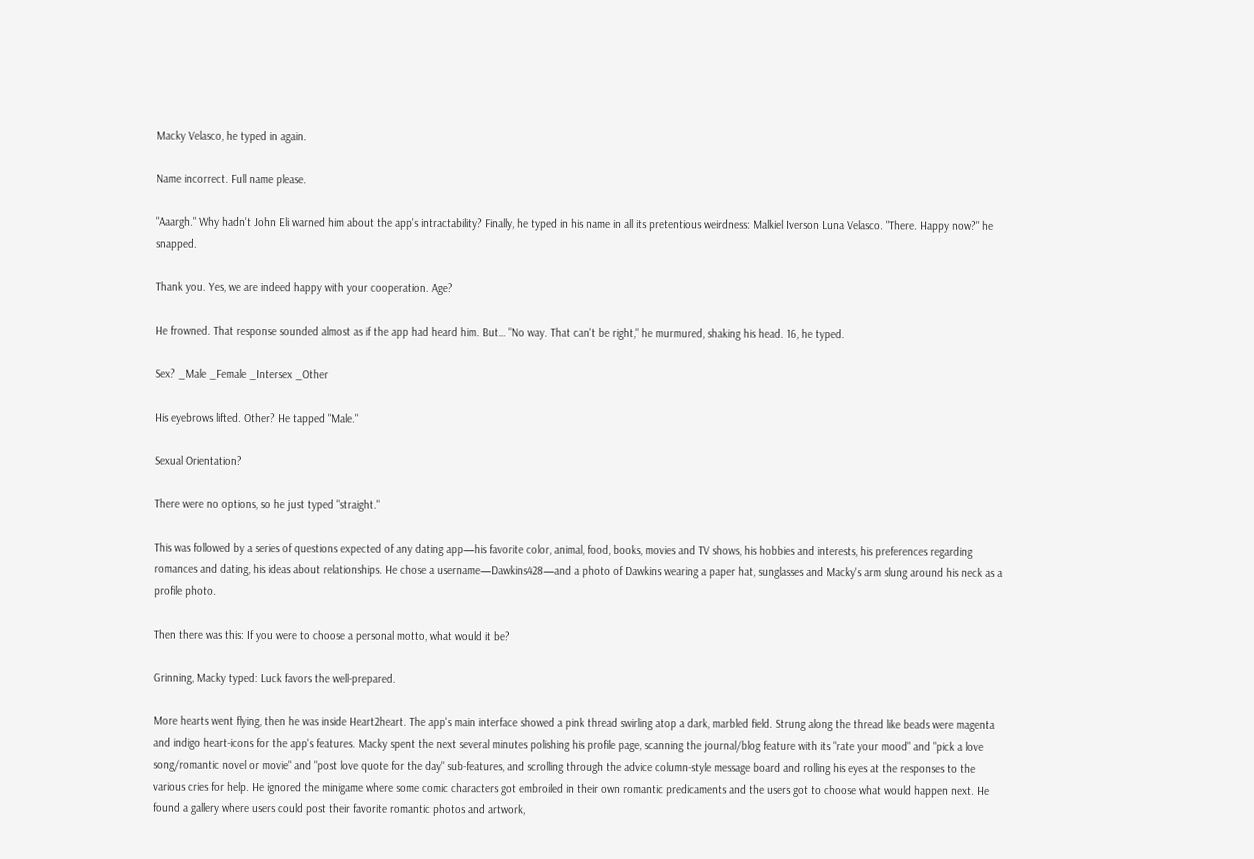Macky Velasco, he typed in again.

Name incorrect. Full name please.

"Aaargh." Why hadn't John Eli warned him about the app's intractability? Finally, he typed in his name in all its pretentious weirdness: Malkiel Iverson Luna Velasco. "There. Happy now?" he snapped.

Thank you. Yes, we are indeed happy with your cooperation. Age?

He frowned. That response sounded almost as if the app had heard him. But… "No way. That can't be right," he murmured, shaking his head. 16, he typed.

Sex? _Male _Female _Intersex _Other

His eyebrows lifted. Other? He tapped "Male."

Sexual Orientation?

There were no options, so he just typed "straight."

This was followed by a series of questions expected of any dating app—his favorite color, animal, food, books, movies and TV shows, his hobbies and interests, his preferences regarding romances and dating, his ideas about relationships. He chose a username—Dawkins428—and a photo of Dawkins wearing a paper hat, sunglasses and Macky's arm slung around his neck as a profile photo.

Then there was this: If you were to choose a personal motto, what would it be?

Grinning, Macky typed: Luck favors the well-prepared.

More hearts went flying, then he was inside Heart2heart. The app's main interface showed a pink thread swirling atop a dark, marbled field. Strung along the thread like beads were magenta and indigo heart-icons for the app's features. Macky spent the next several minutes polishing his profile page, scanning the journal/blog feature with its "rate your mood" and "pick a love song/romantic novel or movie" and "post love quote for the day" sub-features, and scrolling through the advice column-style message board and rolling his eyes at the responses to the various cries for help. He ignored the minigame where some comic characters got embroiled in their own romantic predicaments and the users got to choose what would happen next. He found a gallery where users could post their favorite romantic photos and artwork,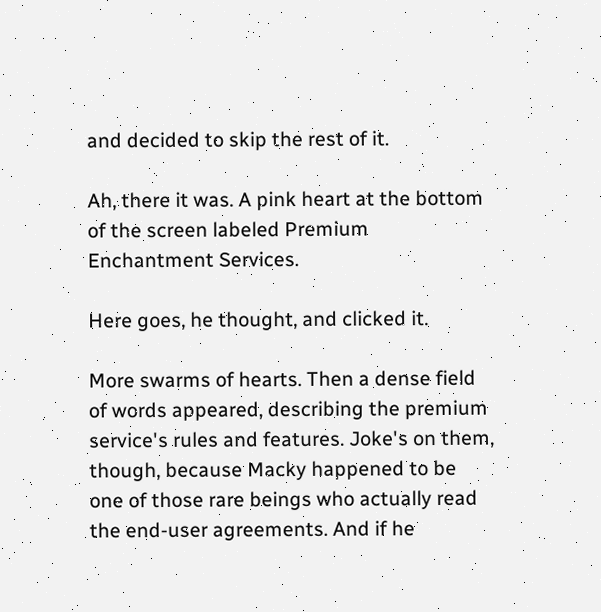and decided to skip the rest of it.

Ah, there it was. A pink heart at the bottom of the screen labeled Premium Enchantment Services.

Here goes, he thought, and clicked it.

More swarms of hearts. Then a dense field of words appeared, describing the premium service's rules and features. Joke's on them, though, because Macky happened to be one of those rare beings who actually read the end-user agreements. And if he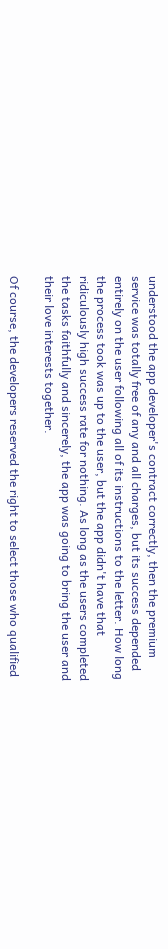understood the app developer's contract correctly, then the premium service was totally free of any and all charges, but its success depended entirely on the user following all of its instructions to the letter. How long the process took was up to the user, but the app didn't have that ridiculously high success rate for nothing. As long as the users completed the tasks faithfully and sincerely, the app was going to bring the user and their love interests together.

Of course, the developers reserved the right to select those who qualified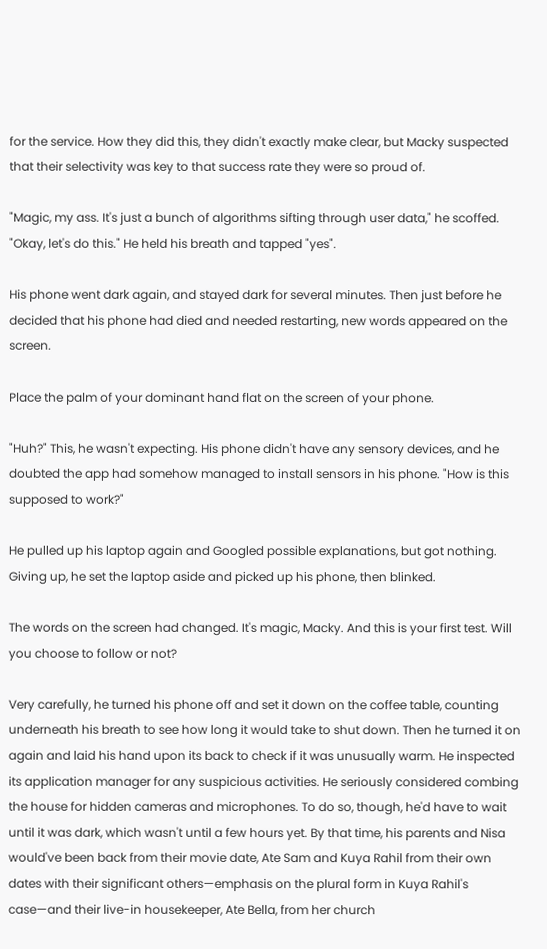for the service. How they did this, they didn't exactly make clear, but Macky suspected that their selectivity was key to that success rate they were so proud of.

"Magic, my ass. It's just a bunch of algorithms sifting through user data," he scoffed. "Okay, let's do this." He held his breath and tapped "yes".

His phone went dark again, and stayed dark for several minutes. Then just before he decided that his phone had died and needed restarting, new words appeared on the screen.

Place the palm of your dominant hand flat on the screen of your phone.

"Huh?" This, he wasn't expecting. His phone didn't have any sensory devices, and he doubted the app had somehow managed to install sensors in his phone. "How is this supposed to work?"

He pulled up his laptop again and Googled possible explanations, but got nothing. Giving up, he set the laptop aside and picked up his phone, then blinked.

The words on the screen had changed. It's magic, Macky. And this is your first test. Will you choose to follow or not?

Very carefully, he turned his phone off and set it down on the coffee table, counting underneath his breath to see how long it would take to shut down. Then he turned it on again and laid his hand upon its back to check if it was unusually warm. He inspected its application manager for any suspicious activities. He seriously considered combing the house for hidden cameras and microphones. To do so, though, he'd have to wait until it was dark, which wasn't until a few hours yet. By that time, his parents and Nisa would've been back from their movie date, Ate Sam and Kuya Rahil from their own dates with their significant others—emphasis on the plural form in Kuya Rahil's case—and their live-in housekeeper, Ate Bella, from her church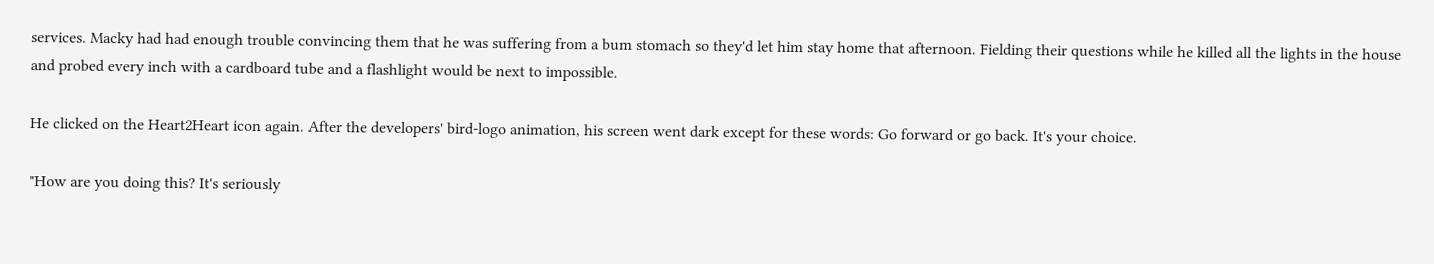services. Macky had had enough trouble convincing them that he was suffering from a bum stomach so they'd let him stay home that afternoon. Fielding their questions while he killed all the lights in the house and probed every inch with a cardboard tube and a flashlight would be next to impossible.

He clicked on the Heart2Heart icon again. After the developers' bird-logo animation, his screen went dark except for these words: Go forward or go back. It's your choice.

"How are you doing this? It's seriously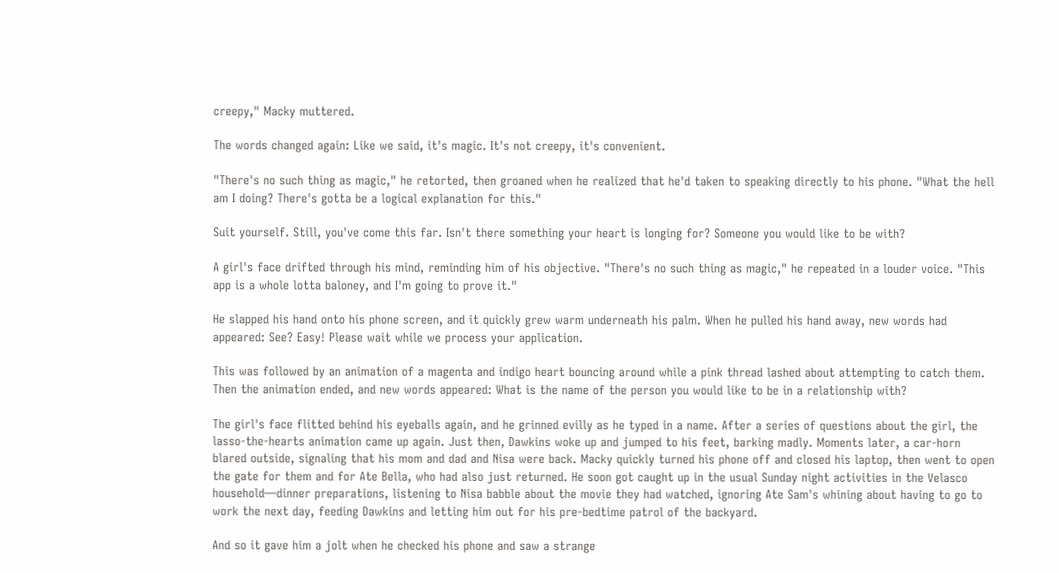creepy," Macky muttered.

The words changed again: Like we said, it's magic. It's not creepy, it's convenient.

"There's no such thing as magic," he retorted, then groaned when he realized that he'd taken to speaking directly to his phone. "What the hell am I doing? There's gotta be a logical explanation for this."

Suit yourself. Still, you've come this far. Isn't there something your heart is longing for? Someone you would like to be with?

A girl's face drifted through his mind, reminding him of his objective. "There's no such thing as magic," he repeated in a louder voice. "This app is a whole lotta baloney, and I'm going to prove it."

He slapped his hand onto his phone screen, and it quickly grew warm underneath his palm. When he pulled his hand away, new words had appeared: See? Easy! Please wait while we process your application.

This was followed by an animation of a magenta and indigo heart bouncing around while a pink thread lashed about attempting to catch them. Then the animation ended, and new words appeared: What is the name of the person you would like to be in a relationship with?

The girl's face flitted behind his eyeballs again, and he grinned evilly as he typed in a name. After a series of questions about the girl, the lasso-the-hearts animation came up again. Just then, Dawkins woke up and jumped to his feet, barking madly. Moments later, a car-horn blared outside, signaling that his mom and dad and Nisa were back. Macky quickly turned his phone off and closed his laptop, then went to open the gate for them and for Ate Bella, who had also just returned. He soon got caught up in the usual Sunday night activities in the Velasco household—dinner preparations, listening to Nisa babble about the movie they had watched, ignoring Ate Sam's whining about having to go to work the next day, feeding Dawkins and letting him out for his pre-bedtime patrol of the backyard.

And so it gave him a jolt when he checked his phone and saw a strange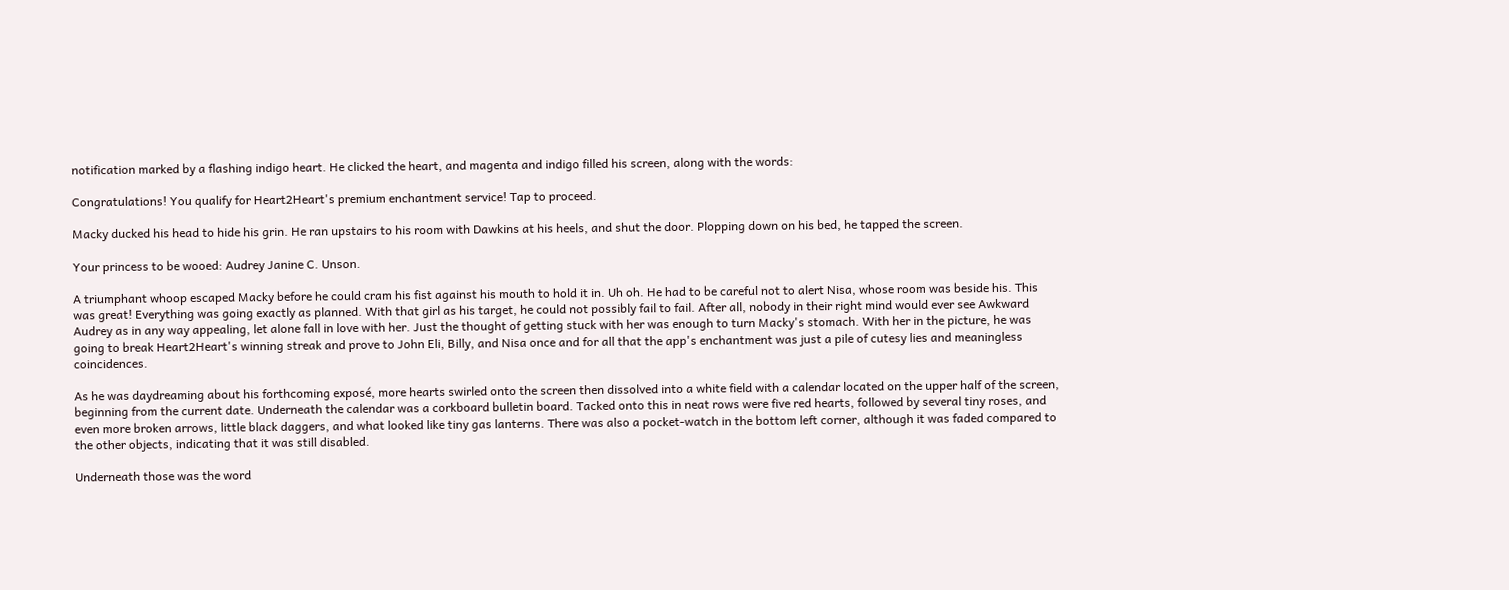notification marked by a flashing indigo heart. He clicked the heart, and magenta and indigo filled his screen, along with the words:

Congratulations! You qualify for Heart2Heart's premium enchantment service! Tap to proceed.

Macky ducked his head to hide his grin. He ran upstairs to his room with Dawkins at his heels, and shut the door. Plopping down on his bed, he tapped the screen.

Your princess to be wooed: Audrey Janine C. Unson.

A triumphant whoop escaped Macky before he could cram his fist against his mouth to hold it in. Uh oh. He had to be careful not to alert Nisa, whose room was beside his. This was great! Everything was going exactly as planned. With that girl as his target, he could not possibly fail to fail. After all, nobody in their right mind would ever see Awkward Audrey as in any way appealing, let alone fall in love with her. Just the thought of getting stuck with her was enough to turn Macky's stomach. With her in the picture, he was going to break Heart2Heart's winning streak and prove to John Eli, Billy, and Nisa once and for all that the app's enchantment was just a pile of cutesy lies and meaningless coincidences.

As he was daydreaming about his forthcoming exposé, more hearts swirled onto the screen then dissolved into a white field with a calendar located on the upper half of the screen, beginning from the current date. Underneath the calendar was a corkboard bulletin board. Tacked onto this in neat rows were five red hearts, followed by several tiny roses, and even more broken arrows, little black daggers, and what looked like tiny gas lanterns. There was also a pocket-watch in the bottom left corner, although it was faded compared to the other objects, indicating that it was still disabled.

Underneath those was the word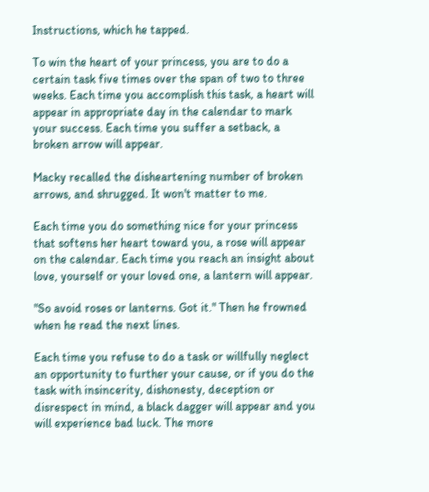Instructions, which he tapped.

To win the heart of your princess, you are to do a certain task five times over the span of two to three weeks. Each time you accomplish this task, a heart will appear in appropriate day in the calendar to mark your success. Each time you suffer a setback, a broken arrow will appear.

Macky recalled the disheartening number of broken arrows, and shrugged. It won't matter to me.

Each time you do something nice for your princess that softens her heart toward you, a rose will appear on the calendar. Each time you reach an insight about love, yourself or your loved one, a lantern will appear.

"So avoid roses or lanterns. Got it." Then he frowned when he read the next lines.

Each time you refuse to do a task or willfully neglect an opportunity to further your cause, or if you do the task with insincerity, dishonesty, deception or disrespect in mind, a black dagger will appear and you will experience bad luck. The more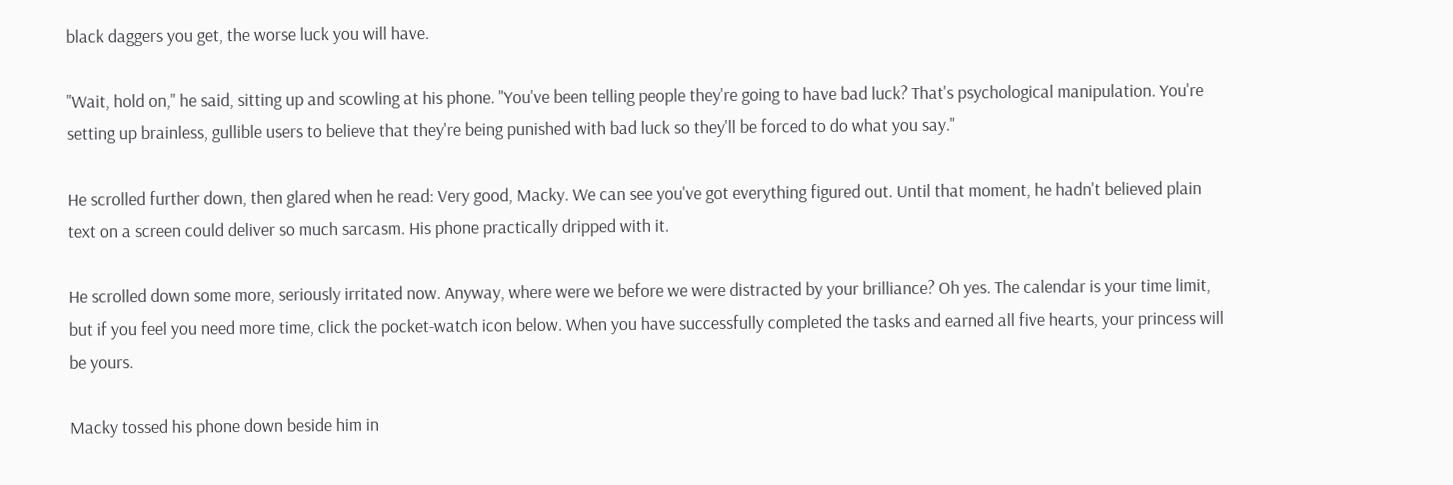black daggers you get, the worse luck you will have.

"Wait, hold on," he said, sitting up and scowling at his phone. "You've been telling people they're going to have bad luck? That's psychological manipulation. You're setting up brainless, gullible users to believe that they're being punished with bad luck so they'll be forced to do what you say."

He scrolled further down, then glared when he read: Very good, Macky. We can see you've got everything figured out. Until that moment, he hadn't believed plain text on a screen could deliver so much sarcasm. His phone practically dripped with it.

He scrolled down some more, seriously irritated now. Anyway, where were we before we were distracted by your brilliance? Oh yes. The calendar is your time limit, but if you feel you need more time, click the pocket-watch icon below. When you have successfully completed the tasks and earned all five hearts, your princess will be yours.

Macky tossed his phone down beside him in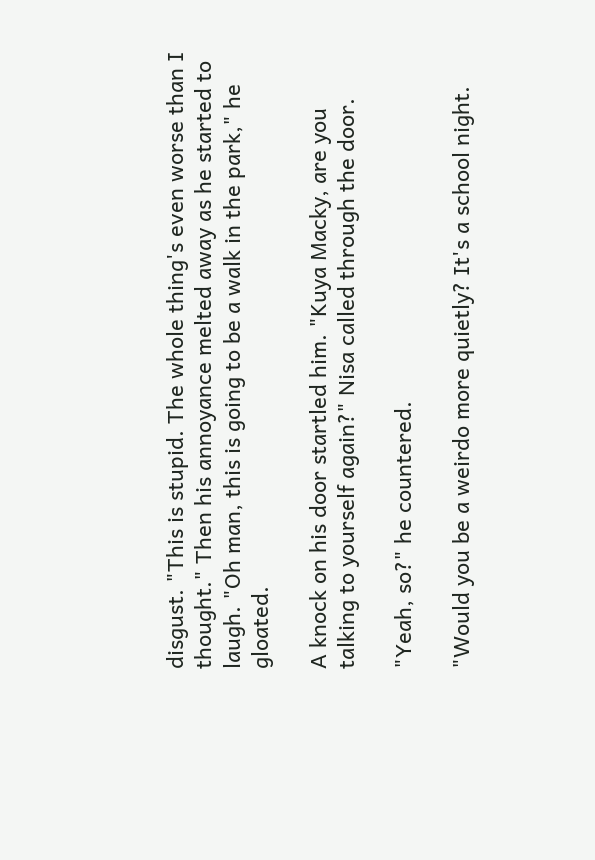disgust. "This is stupid. The whole thing's even worse than I thought." Then his annoyance melted away as he started to laugh. "Oh man, this is going to be a walk in the park," he gloated.

A knock on his door startled him. "Kuya Macky, are you talking to yourself again?" Nisa called through the door.

"Yeah, so?" he countered.

"Would you be a weirdo more quietly? It's a school night.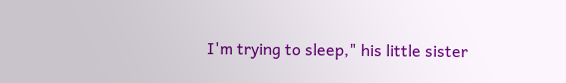I'm trying to sleep," his little sister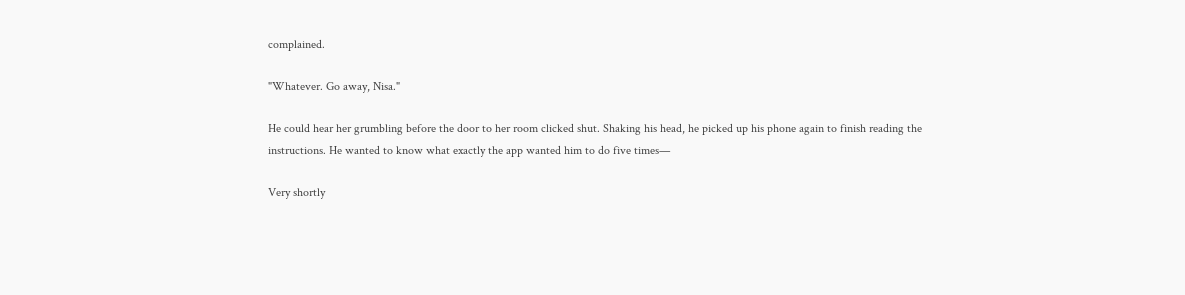complained.

"Whatever. Go away, Nisa."

He could hear her grumbling before the door to her room clicked shut. Shaking his head, he picked up his phone again to finish reading the instructions. He wanted to know what exactly the app wanted him to do five times—

Very shortly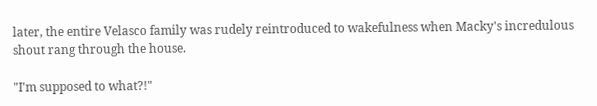later, the entire Velasco family was rudely reintroduced to wakefulness when Macky's incredulous shout rang through the house.

"I'm supposed to what?!"